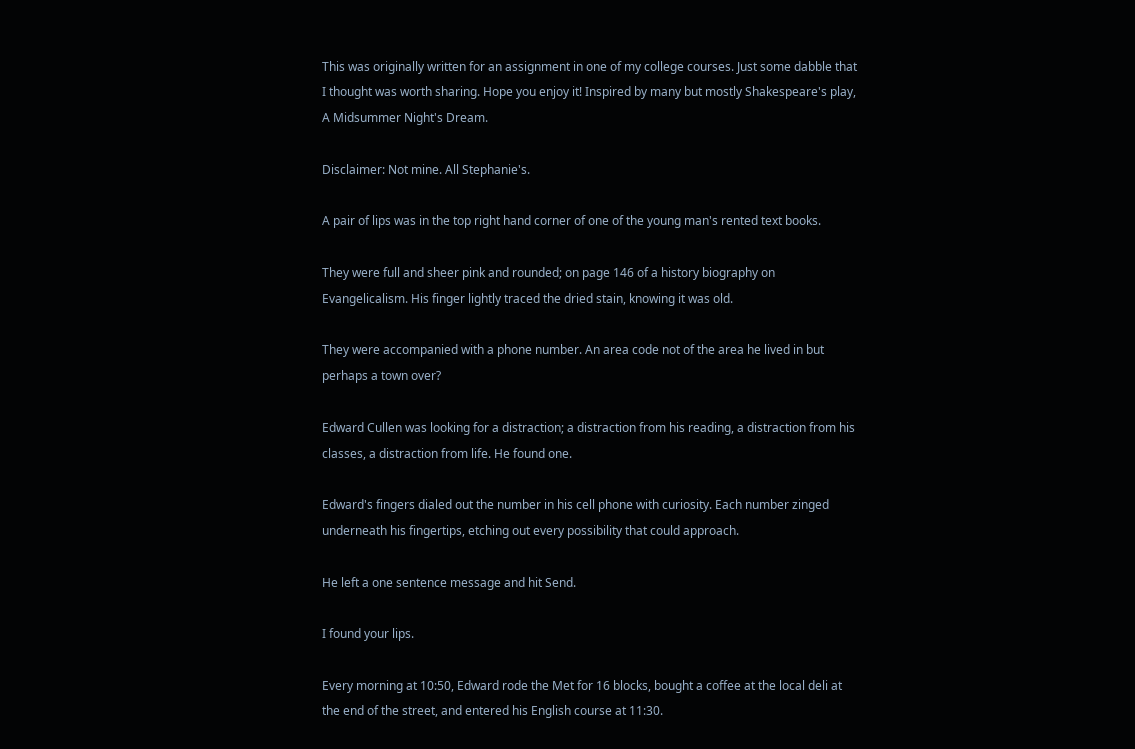This was originally written for an assignment in one of my college courses. Just some dabble that I thought was worth sharing. Hope you enjoy it! Inspired by many but mostly Shakespeare's play, A Midsummer Night's Dream.

Disclaimer: Not mine. All Stephanie's.

A pair of lips was in the top right hand corner of one of the young man's rented text books.

They were full and sheer pink and rounded; on page 146 of a history biography on Evangelicalism. His finger lightly traced the dried stain, knowing it was old.

They were accompanied with a phone number. An area code not of the area he lived in but perhaps a town over?

Edward Cullen was looking for a distraction; a distraction from his reading, a distraction from his classes, a distraction from life. He found one.

Edward's fingers dialed out the number in his cell phone with curiosity. Each number zinged underneath his fingertips, etching out every possibility that could approach.

He left a one sentence message and hit Send.

I found your lips.

Every morning at 10:50, Edward rode the Met for 16 blocks, bought a coffee at the local deli at the end of the street, and entered his English course at 11:30.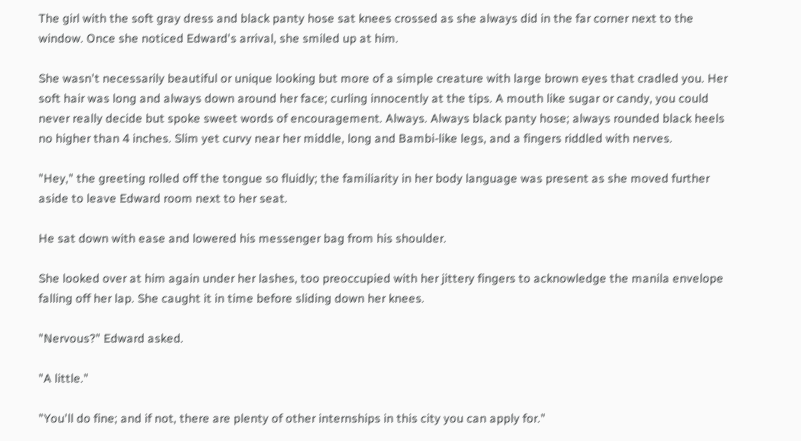The girl with the soft gray dress and black panty hose sat knees crossed as she always did in the far corner next to the window. Once she noticed Edward's arrival, she smiled up at him.

She wasn't necessarily beautiful or unique looking but more of a simple creature with large brown eyes that cradled you. Her soft hair was long and always down around her face; curling innocently at the tips. A mouth like sugar or candy, you could never really decide but spoke sweet words of encouragement. Always. Always black panty hose; always rounded black heels no higher than 4 inches. Slim yet curvy near her middle, long and Bambi-like legs, and a fingers riddled with nerves.

"Hey," the greeting rolled off the tongue so fluidly; the familiarity in her body language was present as she moved further aside to leave Edward room next to her seat.

He sat down with ease and lowered his messenger bag from his shoulder.

She looked over at him again under her lashes, too preoccupied with her jittery fingers to acknowledge the manila envelope falling off her lap. She caught it in time before sliding down her knees.

"Nervous?" Edward asked.

"A little."

"You'll do fine; and if not, there are plenty of other internships in this city you can apply for."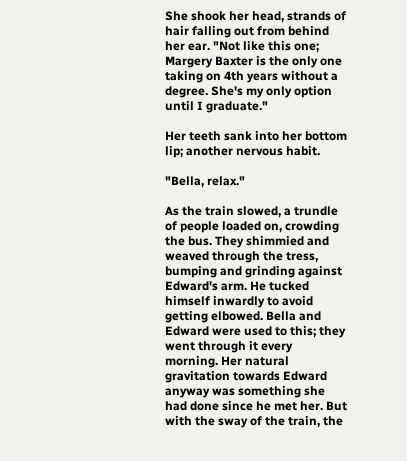She shook her head, strands of hair falling out from behind her ear. "Not like this one; Margery Baxter is the only one taking on 4th years without a degree. She's my only option until I graduate."

Her teeth sank into her bottom lip; another nervous habit.

"Bella, relax."

As the train slowed, a trundle of people loaded on, crowding the bus. They shimmied and weaved through the tress, bumping and grinding against Edward's arm. He tucked himself inwardly to avoid getting elbowed. Bella and Edward were used to this; they went through it every morning. Her natural gravitation towards Edward anyway was something she had done since he met her. But with the sway of the train, the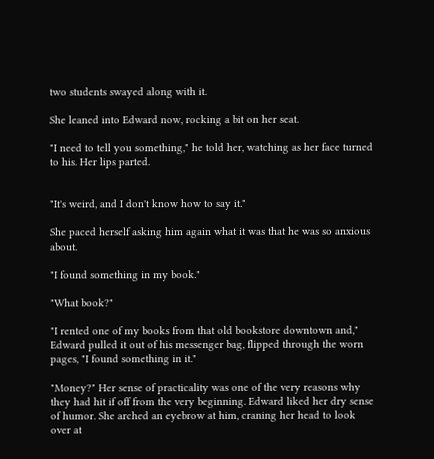two students swayed along with it.

She leaned into Edward now, rocking a bit on her seat.

"I need to tell you something," he told her, watching as her face turned to his. Her lips parted.


"It's weird, and I don't know how to say it."

She paced herself asking him again what it was that he was so anxious about.

"I found something in my book."

"What book?"

"I rented one of my books from that old bookstore downtown and," Edward pulled it out of his messenger bag, flipped through the worn pages, "I found something in it."

"Money?" Her sense of practicality was one of the very reasons why they had hit if off from the very beginning. Edward liked her dry sense of humor. She arched an eyebrow at him, craning her head to look over at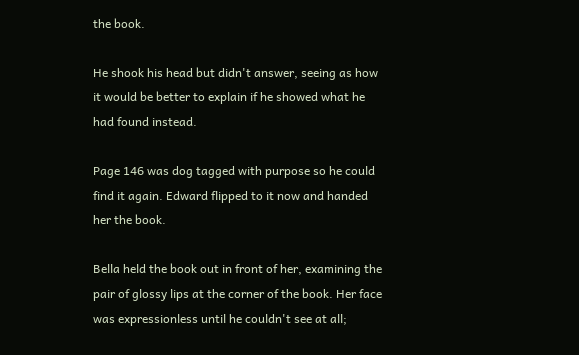the book.

He shook his head but didn't answer, seeing as how it would be better to explain if he showed what he had found instead.

Page 146 was dog tagged with purpose so he could find it again. Edward flipped to it now and handed her the book.

Bella held the book out in front of her, examining the pair of glossy lips at the corner of the book. Her face was expressionless until he couldn't see at all;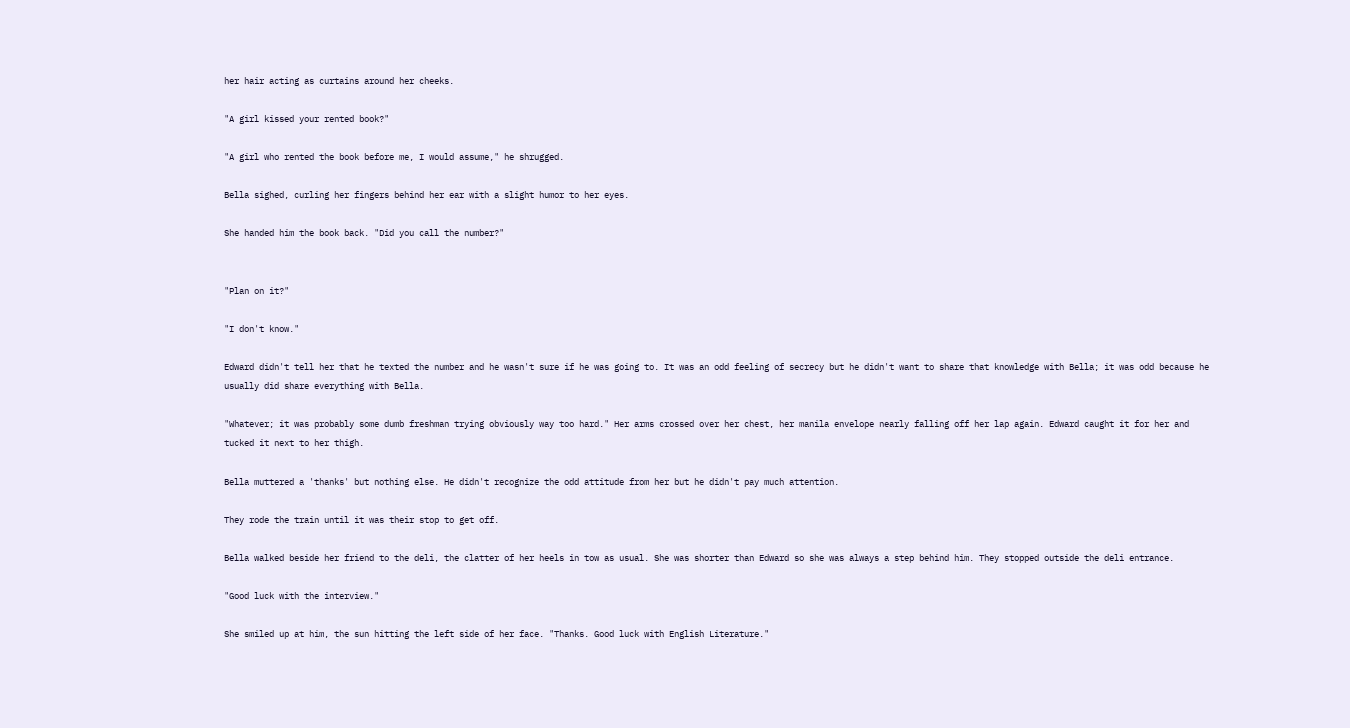her hair acting as curtains around her cheeks.

"A girl kissed your rented book?"

"A girl who rented the book before me, I would assume," he shrugged.

Bella sighed, curling her fingers behind her ear with a slight humor to her eyes.

She handed him the book back. "Did you call the number?"


"Plan on it?"

"I don't know."

Edward didn't tell her that he texted the number and he wasn't sure if he was going to. It was an odd feeling of secrecy but he didn't want to share that knowledge with Bella; it was odd because he usually did share everything with Bella.

"Whatever; it was probably some dumb freshman trying obviously way too hard." Her arms crossed over her chest, her manila envelope nearly falling off her lap again. Edward caught it for her and tucked it next to her thigh.

Bella muttered a 'thanks' but nothing else. He didn't recognize the odd attitude from her but he didn't pay much attention.

They rode the train until it was their stop to get off.

Bella walked beside her friend to the deli, the clatter of her heels in tow as usual. She was shorter than Edward so she was always a step behind him. They stopped outside the deli entrance.

"Good luck with the interview."

She smiled up at him, the sun hitting the left side of her face. "Thanks. Good luck with English Literature."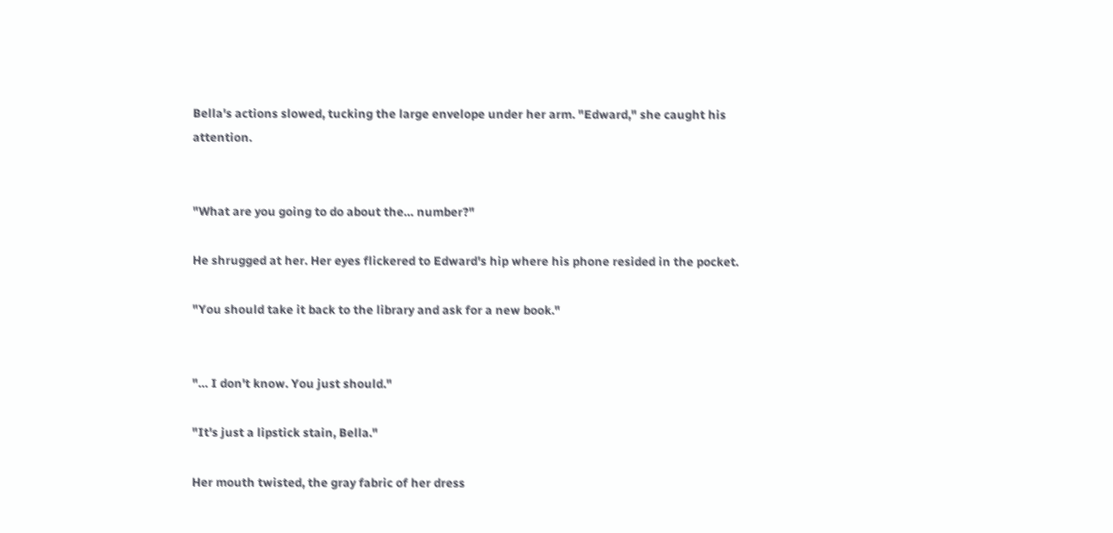Bella's actions slowed, tucking the large envelope under her arm. "Edward," she caught his attention.


"What are you going to do about the… number?"

He shrugged at her. Her eyes flickered to Edward's hip where his phone resided in the pocket.

"You should take it back to the library and ask for a new book."


"… I don't know. You just should."

"It's just a lipstick stain, Bella."

Her mouth twisted, the gray fabric of her dress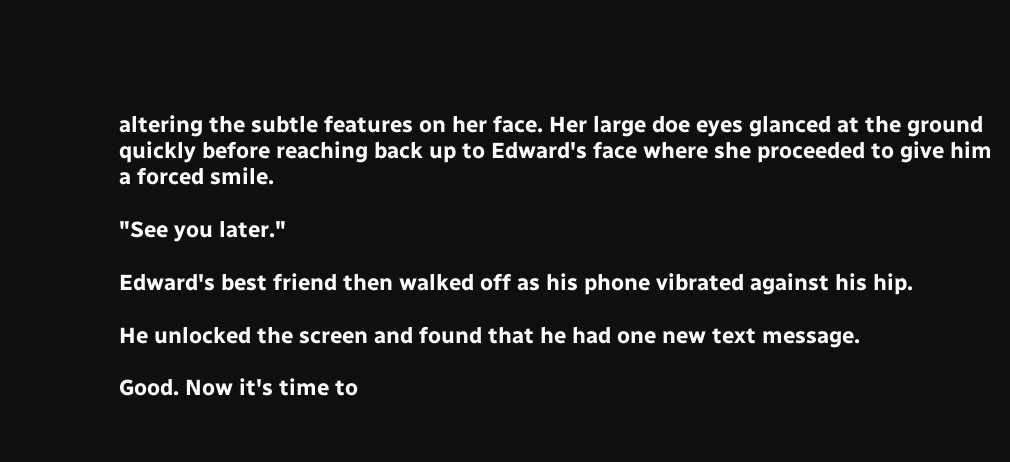altering the subtle features on her face. Her large doe eyes glanced at the ground quickly before reaching back up to Edward's face where she proceeded to give him a forced smile.

"See you later."

Edward's best friend then walked off as his phone vibrated against his hip.

He unlocked the screen and found that he had one new text message.

Good. Now it's time to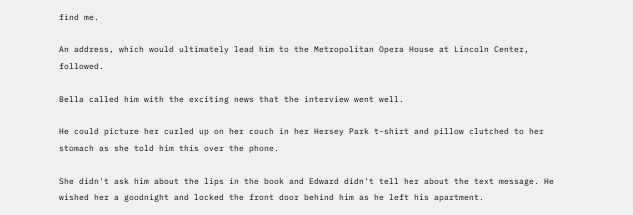find me.

An address, which would ultimately lead him to the Metropolitan Opera House at Lincoln Center, followed.

Bella called him with the exciting news that the interview went well.

He could picture her curled up on her couch in her Hersey Park t-shirt and pillow clutched to her stomach as she told him this over the phone.

She didn't ask him about the lips in the book and Edward didn't tell her about the text message. He wished her a goodnight and locked the front door behind him as he left his apartment.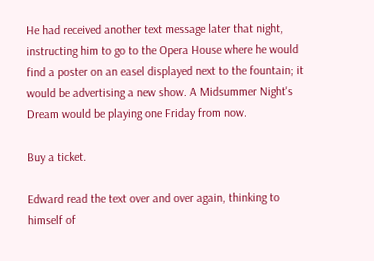He had received another text message later that night, instructing him to go to the Opera House where he would find a poster on an easel displayed next to the fountain; it would be advertising a new show. A Midsummer Night's Dream would be playing one Friday from now.

Buy a ticket.

Edward read the text over and over again, thinking to himself of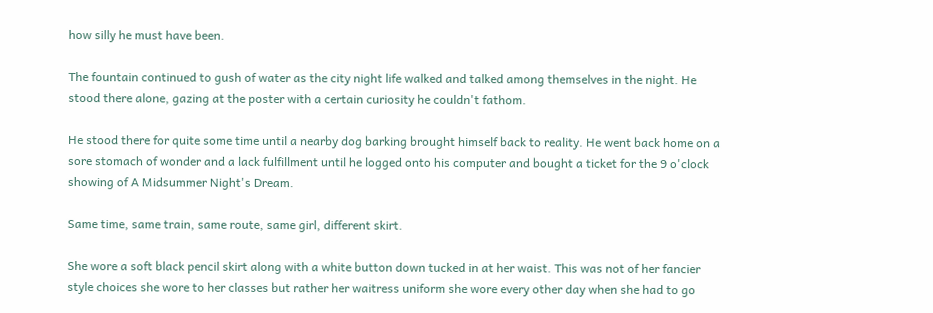how silly he must have been.

The fountain continued to gush of water as the city night life walked and talked among themselves in the night. He stood there alone, gazing at the poster with a certain curiosity he couldn't fathom.

He stood there for quite some time until a nearby dog barking brought himself back to reality. He went back home on a sore stomach of wonder and a lack fulfillment until he logged onto his computer and bought a ticket for the 9 o'clock showing of A Midsummer Night's Dream.

Same time, same train, same route, same girl, different skirt.

She wore a soft black pencil skirt along with a white button down tucked in at her waist. This was not of her fancier style choices she wore to her classes but rather her waitress uniform she wore every other day when she had to go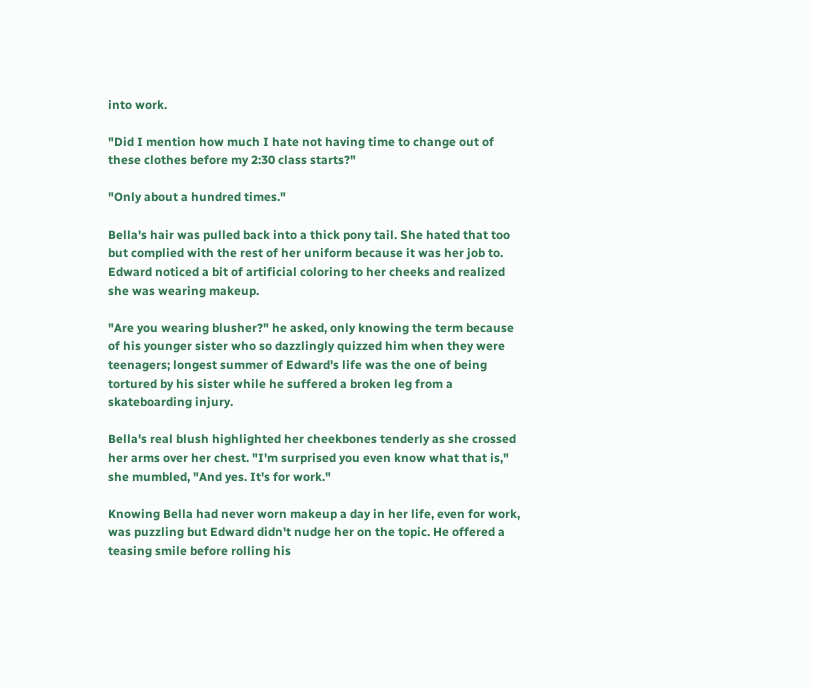into work.

"Did I mention how much I hate not having time to change out of these clothes before my 2:30 class starts?"

"Only about a hundred times."

Bella's hair was pulled back into a thick pony tail. She hated that too but complied with the rest of her uniform because it was her job to. Edward noticed a bit of artificial coloring to her cheeks and realized she was wearing makeup.

"Are you wearing blusher?" he asked, only knowing the term because of his younger sister who so dazzlingly quizzed him when they were teenagers; longest summer of Edward's life was the one of being tortured by his sister while he suffered a broken leg from a skateboarding injury.

Bella's real blush highlighted her cheekbones tenderly as she crossed her arms over her chest. "I'm surprised you even know what that is," she mumbled, "And yes. It's for work."

Knowing Bella had never worn makeup a day in her life, even for work, was puzzling but Edward didn't nudge her on the topic. He offered a teasing smile before rolling his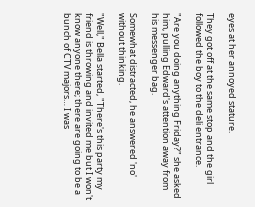eyes at her annoyed stature.

They got off at the same stop and the girl followed the boy to the deli entrance.

"Are you doing anything Friday?" she asked him, pulling Edward's attention away from his messenger bag.

Somewhat distracted, he answered 'no' without thinking.

"Well," Bella started, "There's this party my friend is throwing and invited me but I won't know anyone there; there are going to be a bunch of CTV majors… I was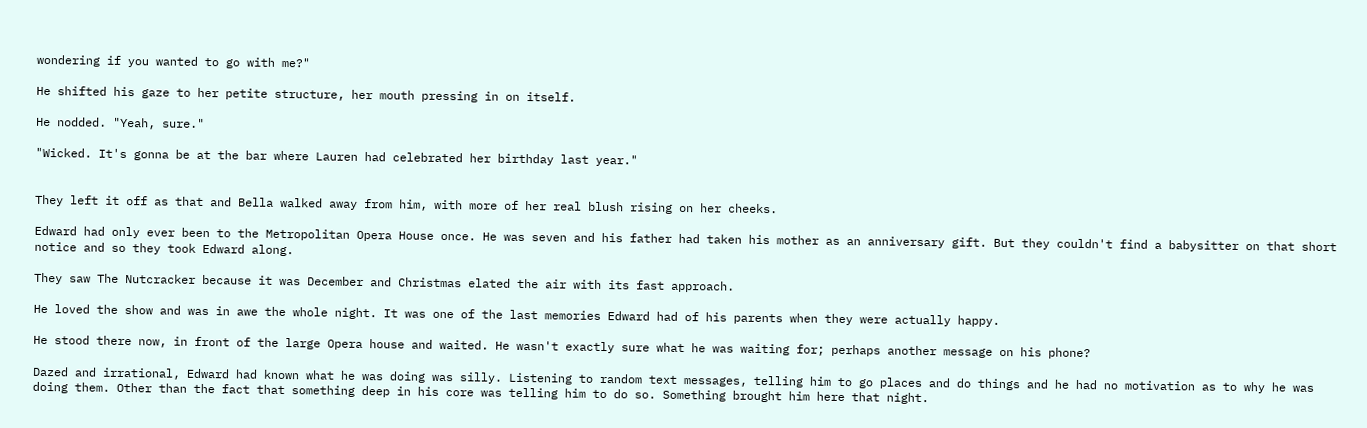wondering if you wanted to go with me?"

He shifted his gaze to her petite structure, her mouth pressing in on itself.

He nodded. "Yeah, sure."

"Wicked. It's gonna be at the bar where Lauren had celebrated her birthday last year."


They left it off as that and Bella walked away from him, with more of her real blush rising on her cheeks.

Edward had only ever been to the Metropolitan Opera House once. He was seven and his father had taken his mother as an anniversary gift. But they couldn't find a babysitter on that short notice and so they took Edward along.

They saw The Nutcracker because it was December and Christmas elated the air with its fast approach.

He loved the show and was in awe the whole night. It was one of the last memories Edward had of his parents when they were actually happy.

He stood there now, in front of the large Opera house and waited. He wasn't exactly sure what he was waiting for; perhaps another message on his phone?

Dazed and irrational, Edward had known what he was doing was silly. Listening to random text messages, telling him to go places and do things and he had no motivation as to why he was doing them. Other than the fact that something deep in his core was telling him to do so. Something brought him here that night.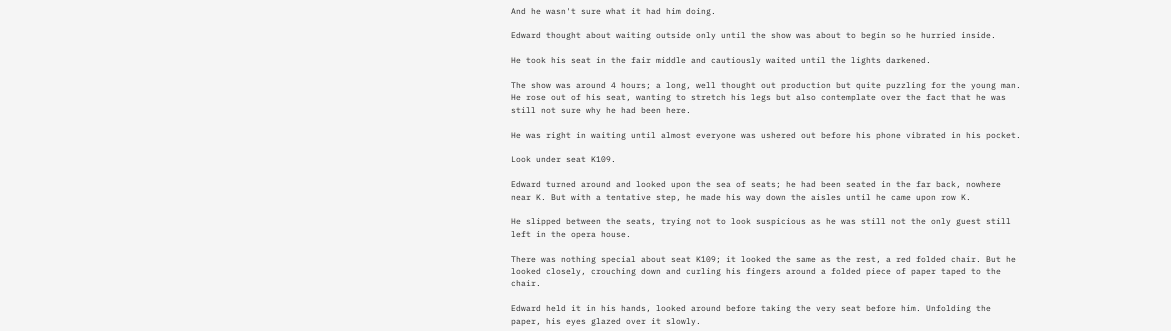And he wasn't sure what it had him doing.

Edward thought about waiting outside only until the show was about to begin so he hurried inside.

He took his seat in the fair middle and cautiously waited until the lights darkened.

The show was around 4 hours; a long, well thought out production but quite puzzling for the young man. He rose out of his seat, wanting to stretch his legs but also contemplate over the fact that he was still not sure why he had been here.

He was right in waiting until almost everyone was ushered out before his phone vibrated in his pocket.

Look under seat K109.

Edward turned around and looked upon the sea of seats; he had been seated in the far back, nowhere near K. But with a tentative step, he made his way down the aisles until he came upon row K.

He slipped between the seats, trying not to look suspicious as he was still not the only guest still left in the opera house.

There was nothing special about seat K109; it looked the same as the rest, a red folded chair. But he looked closely, crouching down and curling his fingers around a folded piece of paper taped to the chair.

Edward held it in his hands, looked around before taking the very seat before him. Unfolding the paper, his eyes glazed over it slowly.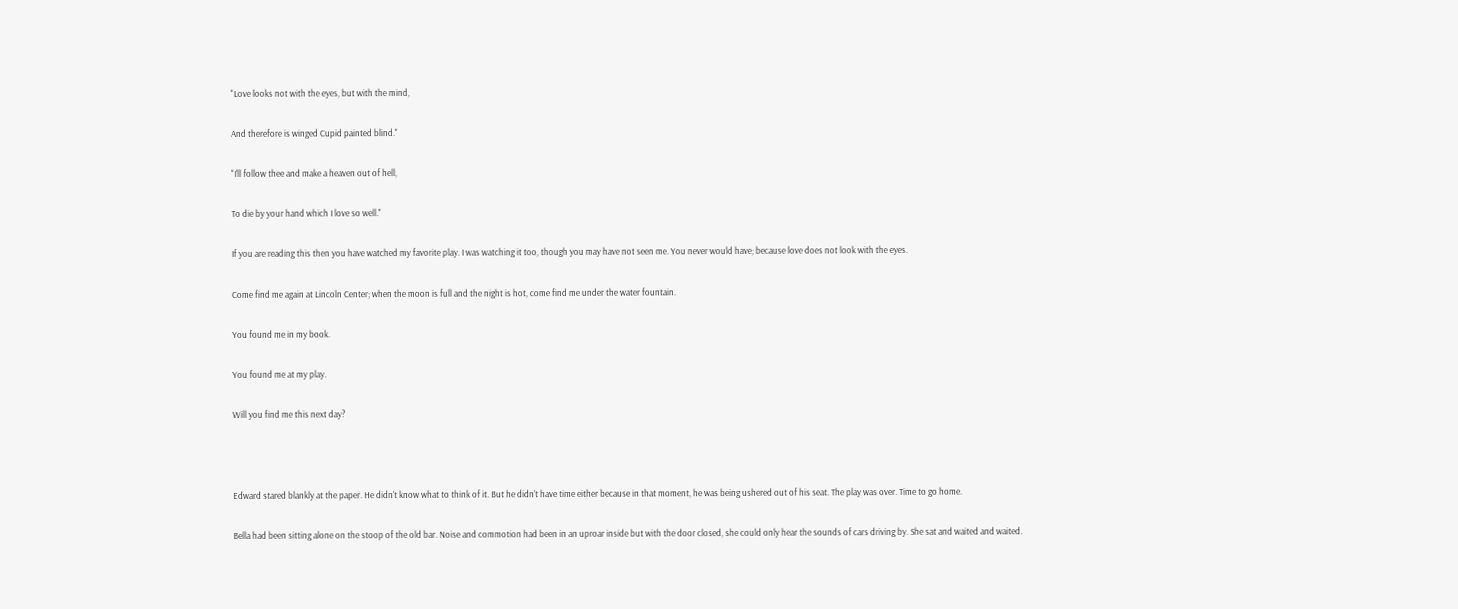"Love looks not with the eyes, but with the mind,

And therefore is winged Cupid painted blind."

"I'll follow thee and make a heaven out of hell,

To die by your hand which I love so well."

If you are reading this then you have watched my favorite play. I was watching it too, though you may have not seen me. You never would have; because love does not look with the eyes.

Come find me again at Lincoln Center; when the moon is full and the night is hot, come find me under the water fountain.

You found me in my book.

You found me at my play.

Will you find me this next day?



Edward stared blankly at the paper. He didn't know what to think of it. But he didn't have time either because in that moment, he was being ushered out of his seat. The play was over. Time to go home.

Bella had been sitting alone on the stoop of the old bar. Noise and commotion had been in an uproar inside but with the door closed, she could only hear the sounds of cars driving by. She sat and waited and waited.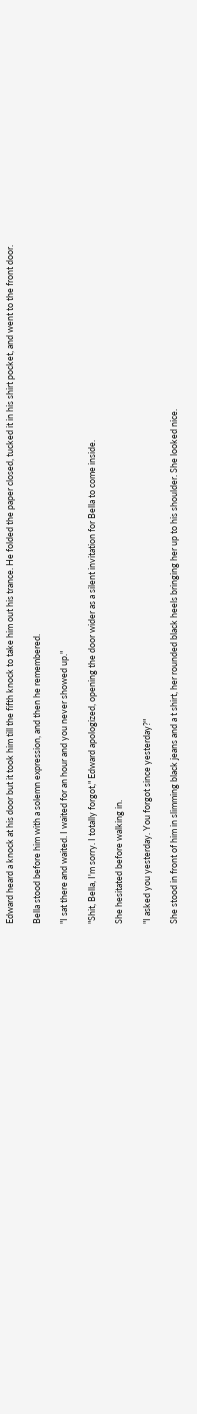Edward heard a knock at his door but it took him till the fifth knock to take him out his trance. He folded the paper closed, tucked it in his shirt pocket, and went to the front door.

Bella stood before him with a solemn expression, and then he remembered.

"I sat there and waited. I waited for an hour and you never showed up."

"Shit, Bella, I'm sorry. I totally forgot," Edward apologized, opening the door wider as a silent invitation for Bella to come inside.

She hesitated before walking in.

"I asked you yesterday. You forgot since yesterday?"

She stood in front of him in slimming black jeans and a t shirt, her rounded black heels bringing her up to his shoulder. She looked nice.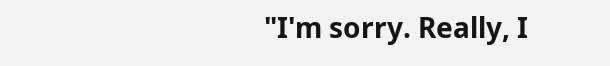"I'm sorry. Really, I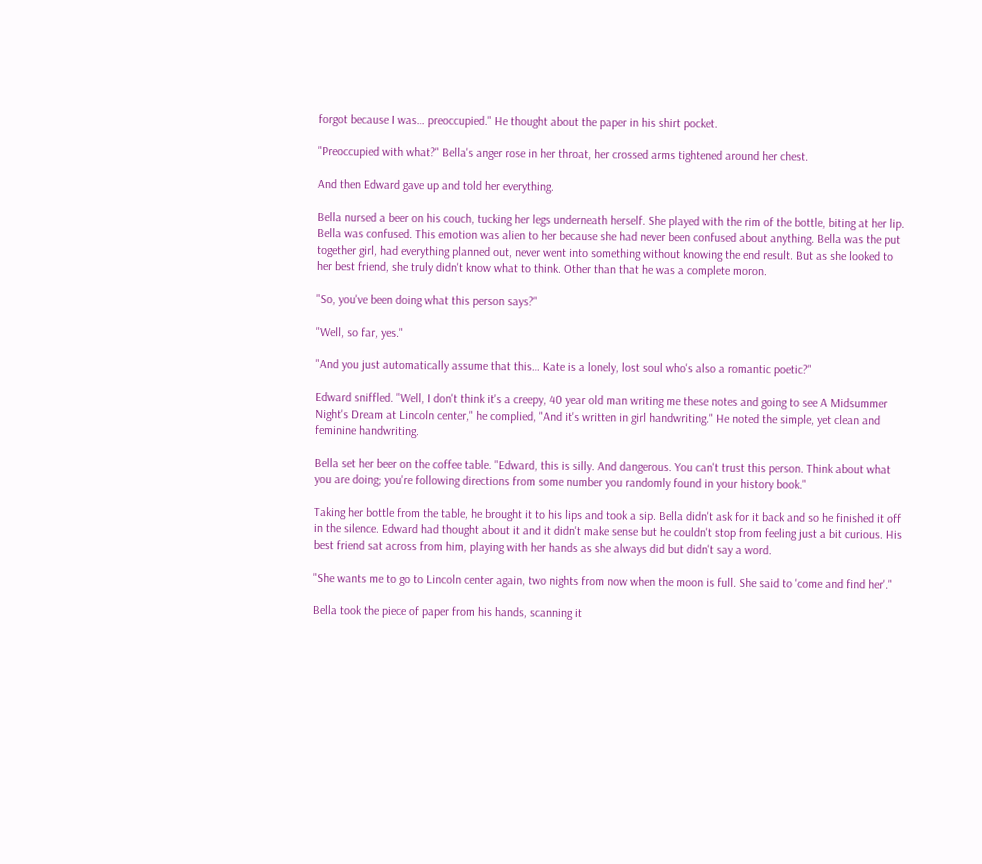forgot because I was… preoccupied." He thought about the paper in his shirt pocket.

"Preoccupied with what?" Bella's anger rose in her throat, her crossed arms tightened around her chest.

And then Edward gave up and told her everything.

Bella nursed a beer on his couch, tucking her legs underneath herself. She played with the rim of the bottle, biting at her lip. Bella was confused. This emotion was alien to her because she had never been confused about anything. Bella was the put together girl, had everything planned out, never went into something without knowing the end result. But as she looked to her best friend, she truly didn't know what to think. Other than that he was a complete moron.

"So, you've been doing what this person says?"

"Well, so far, yes."

"And you just automatically assume that this… Kate is a lonely, lost soul who's also a romantic poetic?"

Edward sniffled. "Well, I don't think it's a creepy, 40 year old man writing me these notes and going to see A Midsummer Night's Dream at Lincoln center," he complied, "And it's written in girl handwriting." He noted the simple, yet clean and feminine handwriting.

Bella set her beer on the coffee table. "Edward, this is silly. And dangerous. You can't trust this person. Think about what you are doing; you're following directions from some number you randomly found in your history book."

Taking her bottle from the table, he brought it to his lips and took a sip. Bella didn't ask for it back and so he finished it off in the silence. Edward had thought about it and it didn't make sense but he couldn't stop from feeling just a bit curious. His best friend sat across from him, playing with her hands as she always did but didn't say a word.

"She wants me to go to Lincoln center again, two nights from now when the moon is full. She said to 'come and find her'."

Bella took the piece of paper from his hands, scanning it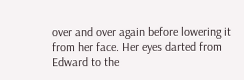over and over again before lowering it from her face. Her eyes darted from Edward to the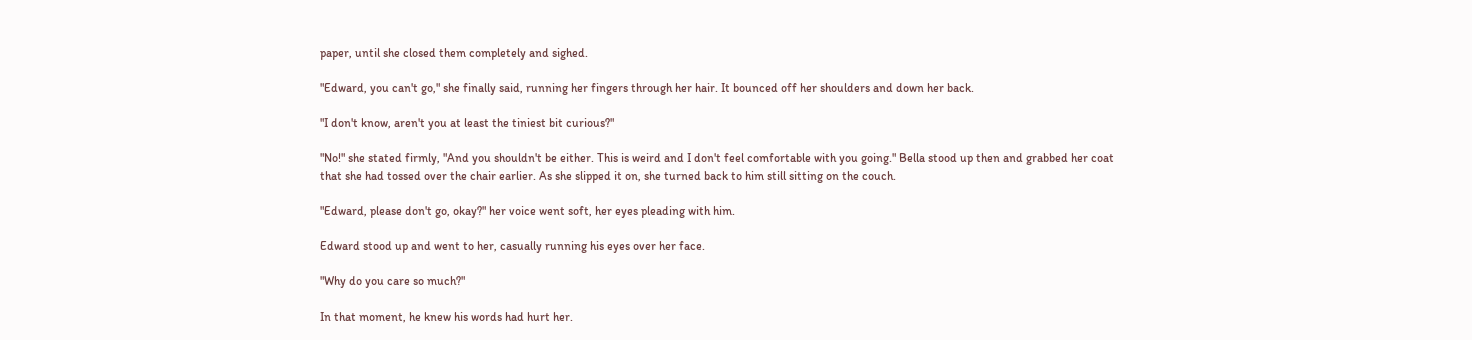paper, until she closed them completely and sighed.

"Edward, you can't go," she finally said, running her fingers through her hair. It bounced off her shoulders and down her back.

"I don't know, aren't you at least the tiniest bit curious?"

"No!" she stated firmly, "And you shouldn't be either. This is weird and I don't feel comfortable with you going." Bella stood up then and grabbed her coat that she had tossed over the chair earlier. As she slipped it on, she turned back to him still sitting on the couch.

"Edward, please don't go, okay?" her voice went soft, her eyes pleading with him.

Edward stood up and went to her, casually running his eyes over her face.

"Why do you care so much?"

In that moment, he knew his words had hurt her.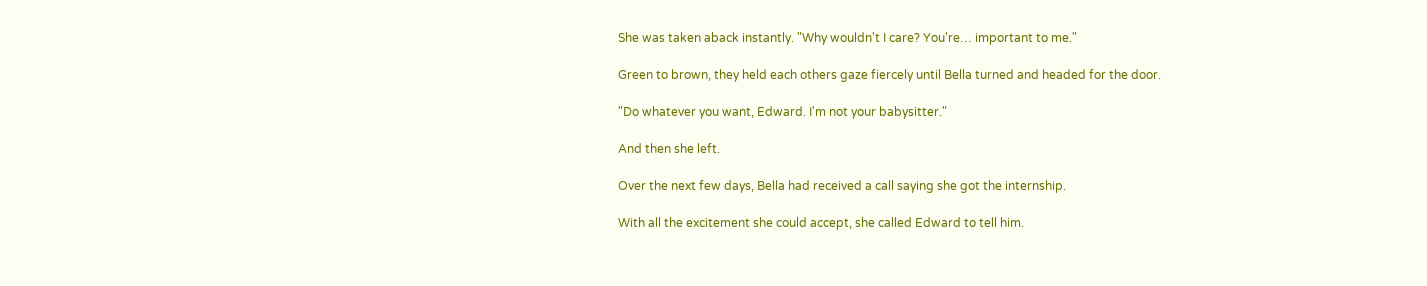She was taken aback instantly. "Why wouldn't I care? You're… important to me."

Green to brown, they held each others gaze fiercely until Bella turned and headed for the door.

"Do whatever you want, Edward. I'm not your babysitter."

And then she left.

Over the next few days, Bella had received a call saying she got the internship.

With all the excitement she could accept, she called Edward to tell him.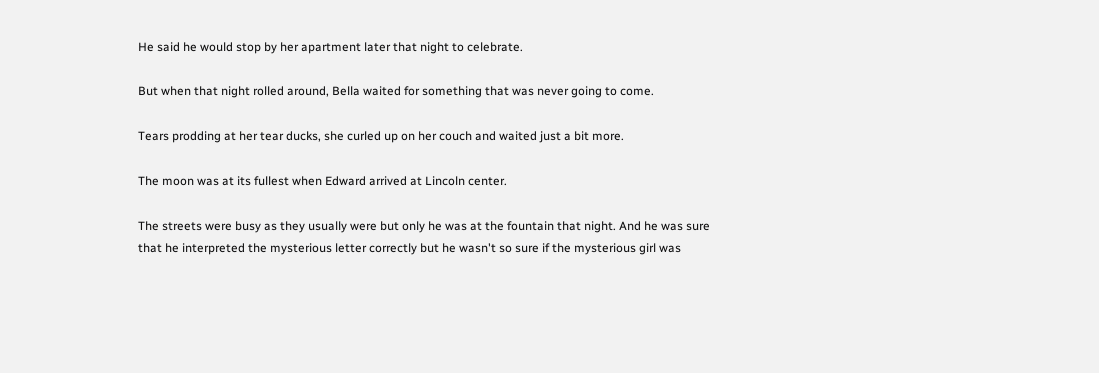He said he would stop by her apartment later that night to celebrate.

But when that night rolled around, Bella waited for something that was never going to come.

Tears prodding at her tear ducks, she curled up on her couch and waited just a bit more.

The moon was at its fullest when Edward arrived at Lincoln center.

The streets were busy as they usually were but only he was at the fountain that night. And he was sure that he interpreted the mysterious letter correctly but he wasn't so sure if the mysterious girl was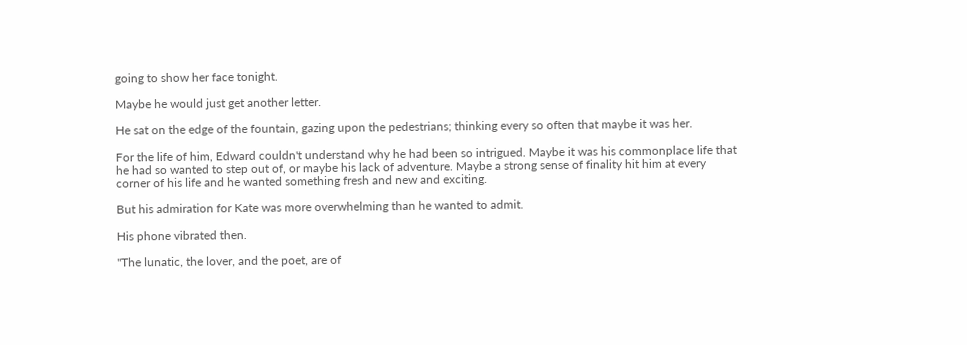going to show her face tonight.

Maybe he would just get another letter.

He sat on the edge of the fountain, gazing upon the pedestrians; thinking every so often that maybe it was her.

For the life of him, Edward couldn't understand why he had been so intrigued. Maybe it was his commonplace life that he had so wanted to step out of, or maybe his lack of adventure. Maybe a strong sense of finality hit him at every corner of his life and he wanted something fresh and new and exciting.

But his admiration for Kate was more overwhelming than he wanted to admit.

His phone vibrated then.

"The lunatic, the lover, and the poet, are of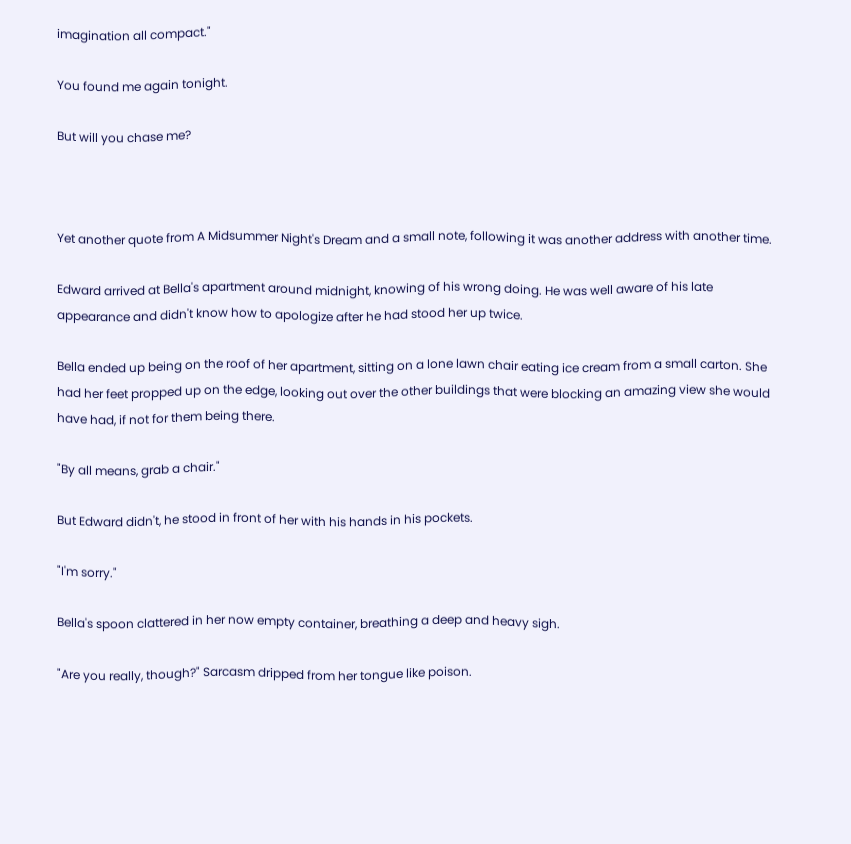imagination all compact."

You found me again tonight.

But will you chase me?



Yet another quote from A Midsummer Night's Dream and a small note, following it was another address with another time.

Edward arrived at Bella's apartment around midnight, knowing of his wrong doing. He was well aware of his late appearance and didn't know how to apologize after he had stood her up twice.

Bella ended up being on the roof of her apartment, sitting on a lone lawn chair eating ice cream from a small carton. She had her feet propped up on the edge, looking out over the other buildings that were blocking an amazing view she would have had, if not for them being there.

"By all means, grab a chair."

But Edward didn't, he stood in front of her with his hands in his pockets.

"I'm sorry."

Bella's spoon clattered in her now empty container, breathing a deep and heavy sigh.

"Are you really, though?" Sarcasm dripped from her tongue like poison.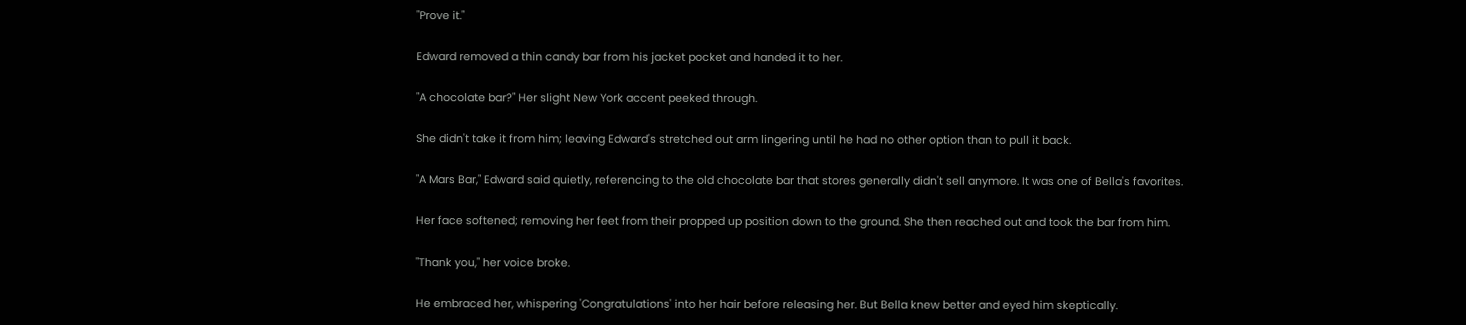"Prove it."

Edward removed a thin candy bar from his jacket pocket and handed it to her.

"A chocolate bar?" Her slight New York accent peeked through.

She didn't take it from him; leaving Edward's stretched out arm lingering until he had no other option than to pull it back.

"A Mars Bar," Edward said quietly, referencing to the old chocolate bar that stores generally didn't sell anymore. It was one of Bella's favorites.

Her face softened; removing her feet from their propped up position down to the ground. She then reached out and took the bar from him.

"Thank you," her voice broke.

He embraced her, whispering 'Congratulations' into her hair before releasing her. But Bella knew better and eyed him skeptically.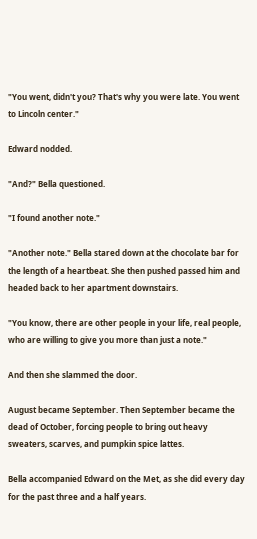"You went, didn't you? That's why you were late. You went to Lincoln center."

Edward nodded.

"And?" Bella questioned.

"I found another note."

"Another note." Bella stared down at the chocolate bar for the length of a heartbeat. She then pushed passed him and headed back to her apartment downstairs.

"You know, there are other people in your life, real people, who are willing to give you more than just a note."

And then she slammed the door.

August became September. Then September became the dead of October, forcing people to bring out heavy sweaters, scarves, and pumpkin spice lattes.

Bella accompanied Edward on the Met, as she did every day for the past three and a half years.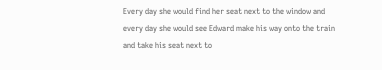Every day she would find her seat next to the window and every day she would see Edward make his way onto the train and take his seat next to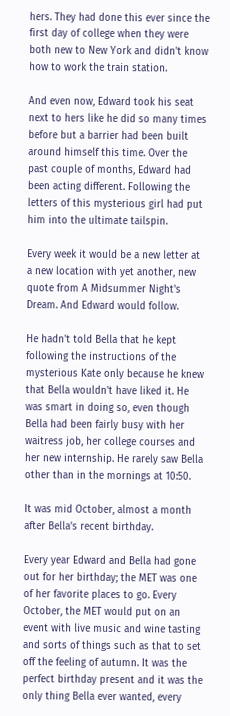hers. They had done this ever since the first day of college when they were both new to New York and didn't know how to work the train station.

And even now, Edward took his seat next to hers like he did so many times before but a barrier had been built around himself this time. Over the past couple of months, Edward had been acting different. Following the letters of this mysterious girl had put him into the ultimate tailspin.

Every week it would be a new letter at a new location with yet another, new quote from A Midsummer Night's Dream. And Edward would follow.

He hadn't told Bella that he kept following the instructions of the mysterious Kate only because he knew that Bella wouldn't have liked it. He was smart in doing so, even though Bella had been fairly busy with her waitress job, her college courses and her new internship. He rarely saw Bella other than in the mornings at 10:50.

It was mid October, almost a month after Bella's recent birthday.

Every year Edward and Bella had gone out for her birthday; the MET was one of her favorite places to go. Every October, the MET would put on an event with live music and wine tasting and sorts of things such as that to set off the feeling of autumn. It was the perfect birthday present and it was the only thing Bella ever wanted, every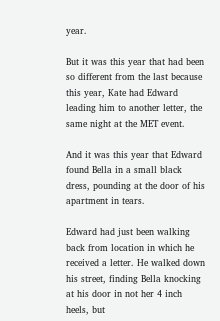year.

But it was this year that had been so different from the last because this year, Kate had Edward leading him to another letter, the same night at the MET event.

And it was this year that Edward found Bella in a small black dress, pounding at the door of his apartment in tears.

Edward had just been walking back from location in which he received a letter. He walked down his street, finding Bella knocking at his door in not her 4 inch heels, but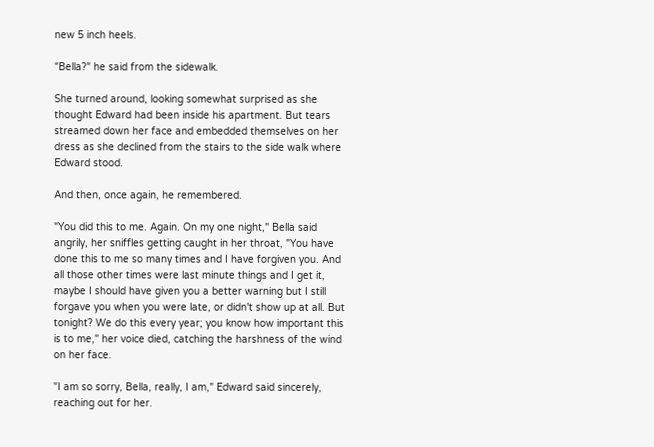new 5 inch heels.

"Bella?" he said from the sidewalk.

She turned around, looking somewhat surprised as she thought Edward had been inside his apartment. But tears streamed down her face and embedded themselves on her dress as she declined from the stairs to the side walk where Edward stood.

And then, once again, he remembered.

"You did this to me. Again. On my one night," Bella said angrily, her sniffles getting caught in her throat, "You have done this to me so many times and I have forgiven you. And all those other times were last minute things and I get it, maybe I should have given you a better warning but I still forgave you when you were late, or didn't show up at all. But tonight? We do this every year; you know how important this is to me," her voice died, catching the harshness of the wind on her face.

"I am so sorry, Bella, really, I am," Edward said sincerely, reaching out for her.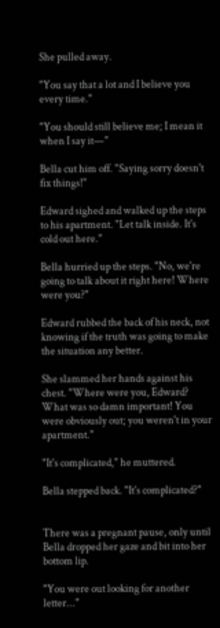She pulled away.

"You say that a lot and I believe you every time."

"You should still believe me; I mean it when I say it—"

Bella cut him off. "Saying sorry doesn't fix things!"

Edward sighed and walked up the steps to his apartment. "Let talk inside. It's cold out here."

Bella hurried up the steps. "No, we're going to talk about it right here! Where were you?"

Edward rubbed the back of his neck, not knowing if the truth was going to make the situation any better.

She slammed her hands against his chest. "Where were you, Edward? What was so damn important! You were obviously out; you weren't in your apartment."

"It's complicated," he muttered.

Bella stepped back. "It's complicated?"


There was a pregnant pause, only until Bella dropped her gaze and bit into her bottom lip.

"You were out looking for another letter..."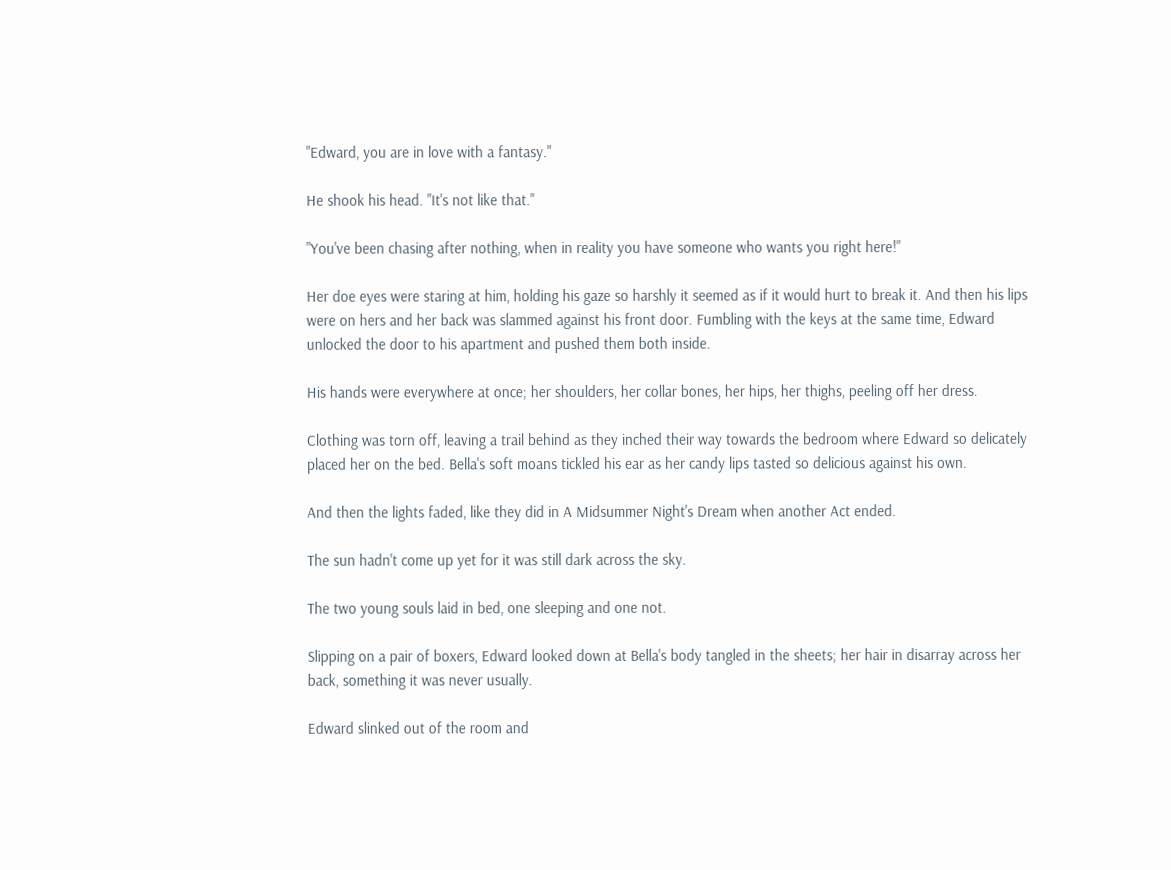"Edward, you are in love with a fantasy."

He shook his head. "It's not like that."

"You've been chasing after nothing, when in reality you have someone who wants you right here!"

Her doe eyes were staring at him, holding his gaze so harshly it seemed as if it would hurt to break it. And then his lips were on hers and her back was slammed against his front door. Fumbling with the keys at the same time, Edward unlocked the door to his apartment and pushed them both inside.

His hands were everywhere at once; her shoulders, her collar bones, her hips, her thighs, peeling off her dress.

Clothing was torn off, leaving a trail behind as they inched their way towards the bedroom where Edward so delicately placed her on the bed. Bella's soft moans tickled his ear as her candy lips tasted so delicious against his own.

And then the lights faded, like they did in A Midsummer Night's Dream when another Act ended.

The sun hadn't come up yet for it was still dark across the sky.

The two young souls laid in bed, one sleeping and one not.

Slipping on a pair of boxers, Edward looked down at Bella's body tangled in the sheets; her hair in disarray across her back, something it was never usually.

Edward slinked out of the room and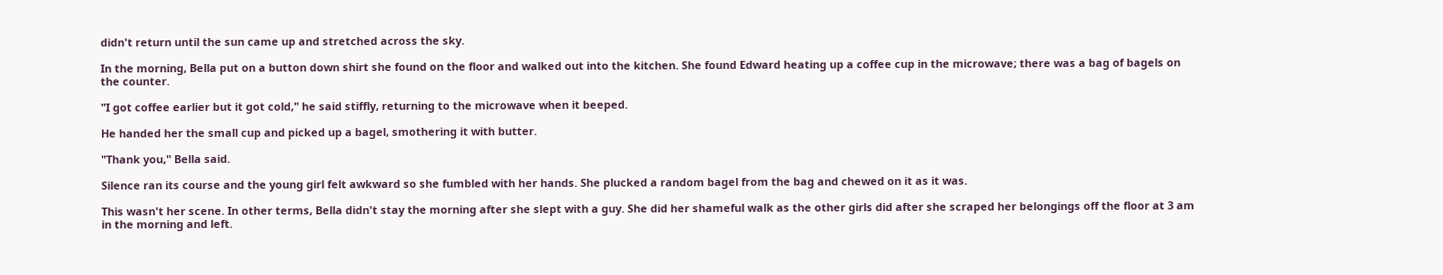didn't return until the sun came up and stretched across the sky.

In the morning, Bella put on a button down shirt she found on the floor and walked out into the kitchen. She found Edward heating up a coffee cup in the microwave; there was a bag of bagels on the counter.

"I got coffee earlier but it got cold," he said stiffly, returning to the microwave when it beeped.

He handed her the small cup and picked up a bagel, smothering it with butter.

"Thank you," Bella said.

Silence ran its course and the young girl felt awkward so she fumbled with her hands. She plucked a random bagel from the bag and chewed on it as it was.

This wasn't her scene. In other terms, Bella didn't stay the morning after she slept with a guy. She did her shameful walk as the other girls did after she scraped her belongings off the floor at 3 am in the morning and left.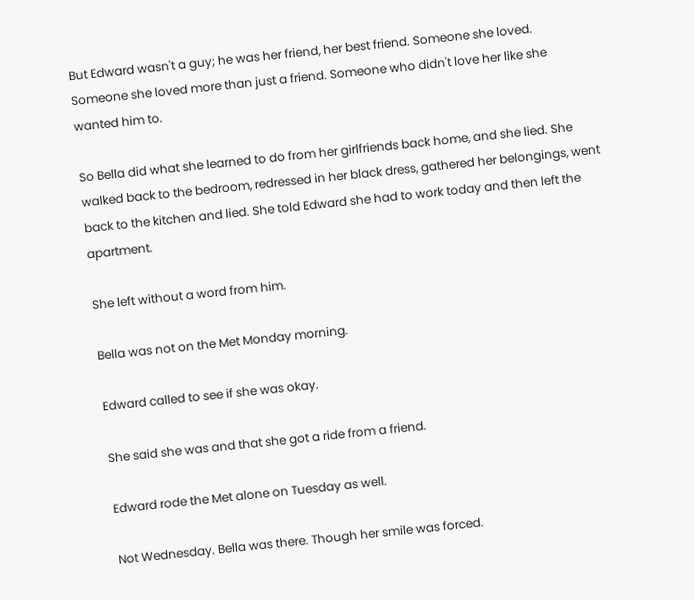But Edward wasn't a guy; he was her friend, her best friend. Someone she loved. Someone she loved more than just a friend. Someone who didn't love her like she wanted him to.

So Bella did what she learned to do from her girlfriends back home, and she lied. She walked back to the bedroom, redressed in her black dress, gathered her belongings, went back to the kitchen and lied. She told Edward she had to work today and then left the apartment.

She left without a word from him.

Bella was not on the Met Monday morning.

Edward called to see if she was okay.

She said she was and that she got a ride from a friend.

Edward rode the Met alone on Tuesday as well.

Not Wednesday. Bella was there. Though her smile was forced.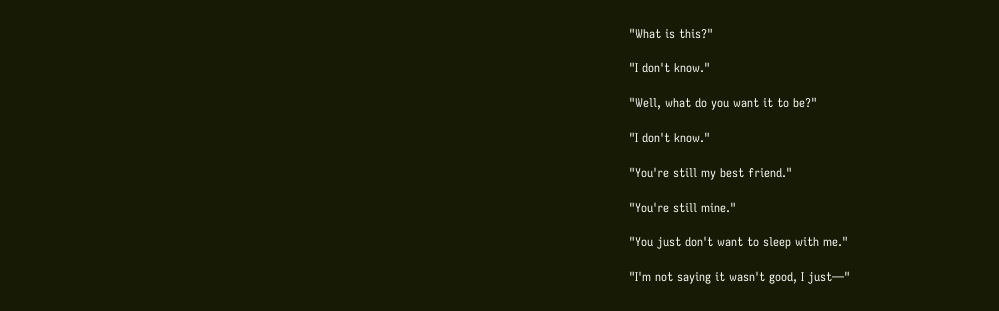"What is this?"

"I don't know."

"Well, what do you want it to be?"

"I don't know."

"You're still my best friend."

"You're still mine."

"You just don't want to sleep with me."

"I'm not saying it wasn't good, I just—"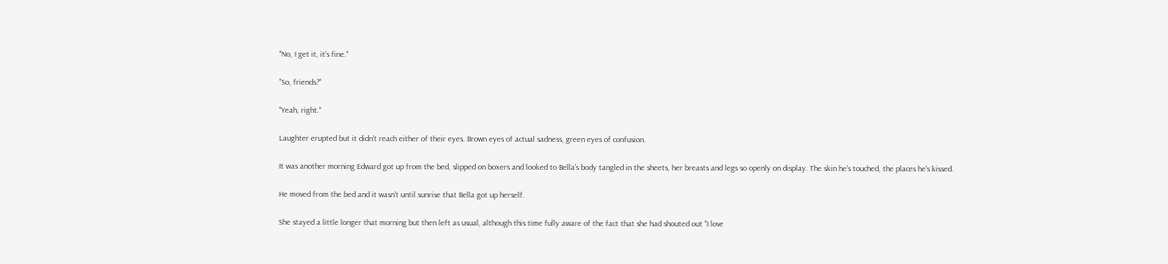"No, I get it, it's fine."

"So, friends?"

"Yeah, right."

Laughter erupted but it didn't reach either of their eyes. Brown eyes of actual sadness, green eyes of confusion.

It was another morning Edward got up from the bed, slipped on boxers and looked to Bella's body tangled in the sheets, her breasts and legs so openly on display. The skin he's touched, the places he's kissed.

He moved from the bed and it wasn't until sunrise that Bella got up herself.

She stayed a little longer that morning but then left as usual, although this time fully aware of the fact that she had shouted out "I love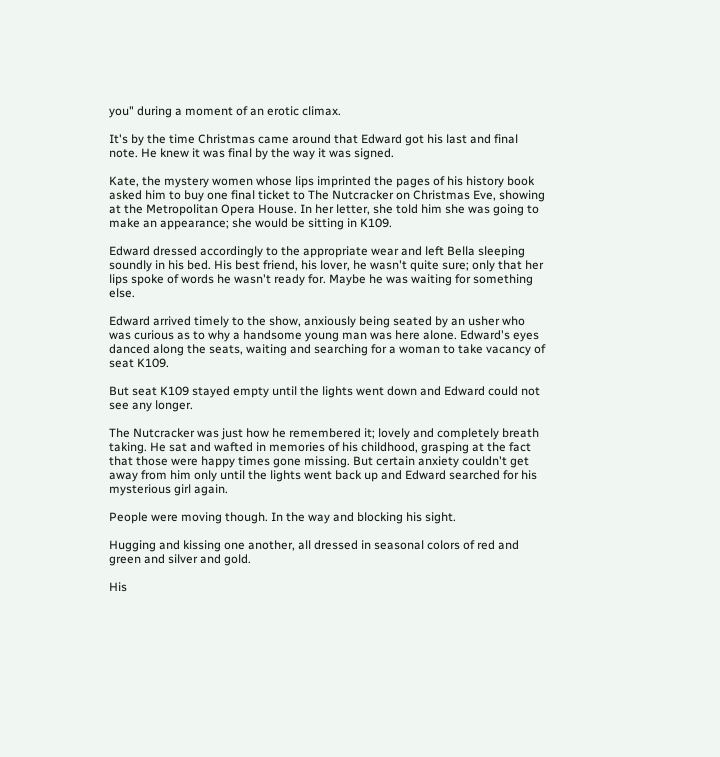you" during a moment of an erotic climax.

It's by the time Christmas came around that Edward got his last and final note. He knew it was final by the way it was signed.

Kate, the mystery women whose lips imprinted the pages of his history book asked him to buy one final ticket to The Nutcracker on Christmas Eve, showing at the Metropolitan Opera House. In her letter, she told him she was going to make an appearance; she would be sitting in K109.

Edward dressed accordingly to the appropriate wear and left Bella sleeping soundly in his bed. His best friend, his lover, he wasn't quite sure; only that her lips spoke of words he wasn't ready for. Maybe he was waiting for something else.

Edward arrived timely to the show, anxiously being seated by an usher who was curious as to why a handsome young man was here alone. Edward's eyes danced along the seats, waiting and searching for a woman to take vacancy of seat K109.

But seat K109 stayed empty until the lights went down and Edward could not see any longer.

The Nutcracker was just how he remembered it; lovely and completely breath taking. He sat and wafted in memories of his childhood, grasping at the fact that those were happy times gone missing. But certain anxiety couldn't get away from him only until the lights went back up and Edward searched for his mysterious girl again.

People were moving though. In the way and blocking his sight.

Hugging and kissing one another, all dressed in seasonal colors of red and green and silver and gold.

His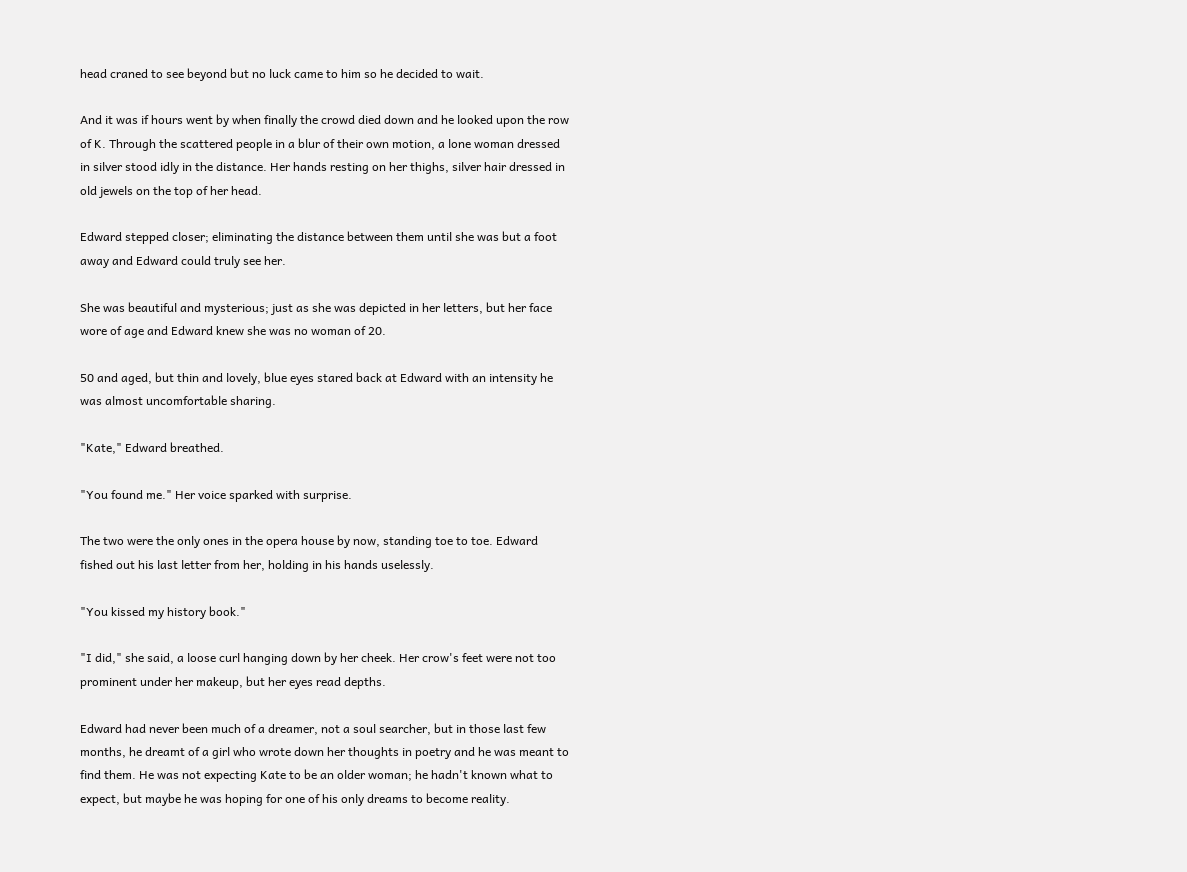head craned to see beyond but no luck came to him so he decided to wait.

And it was if hours went by when finally the crowd died down and he looked upon the row of K. Through the scattered people in a blur of their own motion, a lone woman dressed in silver stood idly in the distance. Her hands resting on her thighs, silver hair dressed in old jewels on the top of her head.

Edward stepped closer; eliminating the distance between them until she was but a foot away and Edward could truly see her.

She was beautiful and mysterious; just as she was depicted in her letters, but her face wore of age and Edward knew she was no woman of 20.

50 and aged, but thin and lovely, blue eyes stared back at Edward with an intensity he was almost uncomfortable sharing.

"Kate," Edward breathed.

"You found me." Her voice sparked with surprise.

The two were the only ones in the opera house by now, standing toe to toe. Edward fished out his last letter from her, holding in his hands uselessly.

"You kissed my history book."

"I did," she said, a loose curl hanging down by her cheek. Her crow's feet were not too prominent under her makeup, but her eyes read depths.

Edward had never been much of a dreamer, not a soul searcher, but in those last few months, he dreamt of a girl who wrote down her thoughts in poetry and he was meant to find them. He was not expecting Kate to be an older woman; he hadn't known what to expect, but maybe he was hoping for one of his only dreams to become reality.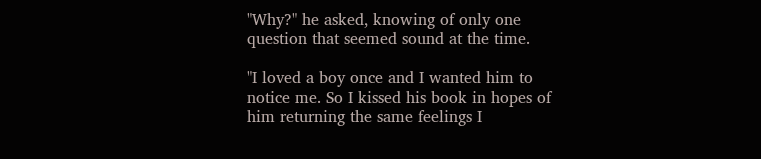"Why?" he asked, knowing of only one question that seemed sound at the time.

"I loved a boy once and I wanted him to notice me. So I kissed his book in hopes of him returning the same feelings I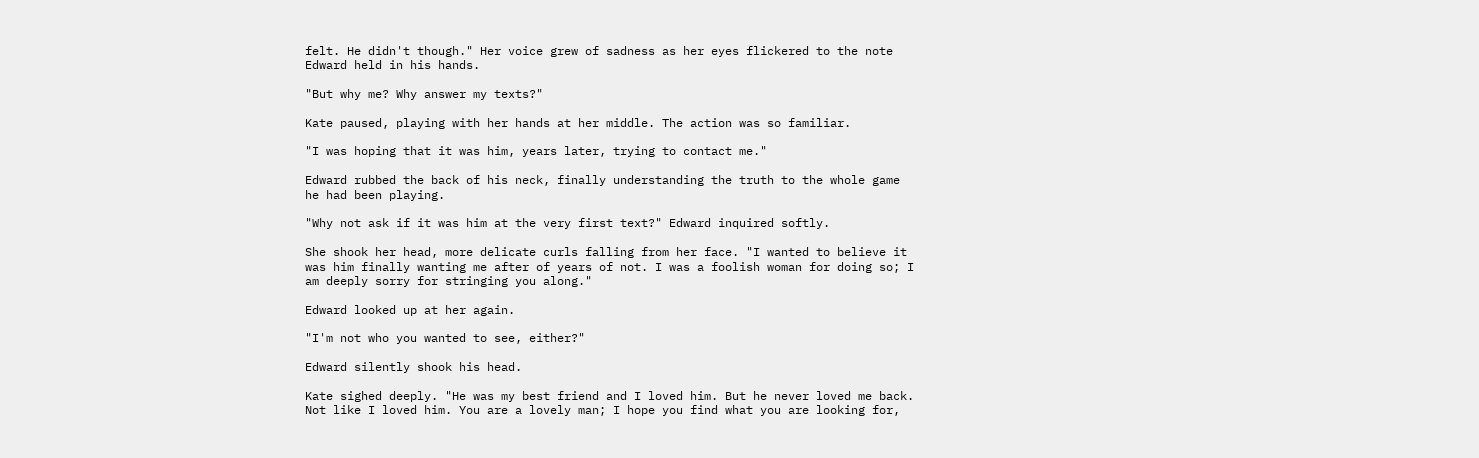felt. He didn't though." Her voice grew of sadness as her eyes flickered to the note Edward held in his hands.

"But why me? Why answer my texts?"

Kate paused, playing with her hands at her middle. The action was so familiar.

"I was hoping that it was him, years later, trying to contact me."

Edward rubbed the back of his neck, finally understanding the truth to the whole game he had been playing.

"Why not ask if it was him at the very first text?" Edward inquired softly.

She shook her head, more delicate curls falling from her face. "I wanted to believe it was him finally wanting me after of years of not. I was a foolish woman for doing so; I am deeply sorry for stringing you along."

Edward looked up at her again.

"I'm not who you wanted to see, either?"

Edward silently shook his head.

Kate sighed deeply. "He was my best friend and I loved him. But he never loved me back. Not like I loved him. You are a lovely man; I hope you find what you are looking for,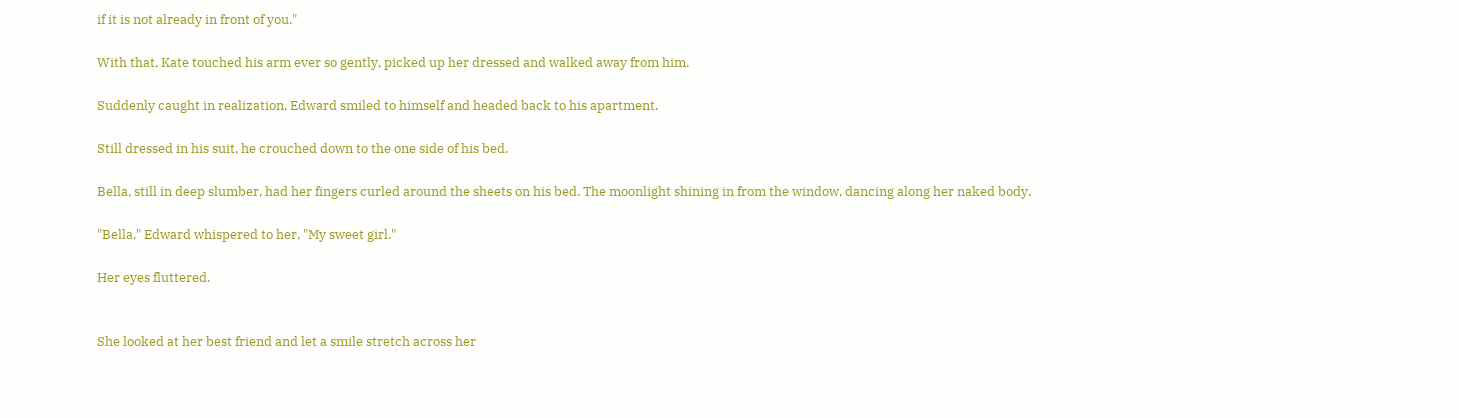if it is not already in front of you."

With that, Kate touched his arm ever so gently, picked up her dressed and walked away from him.

Suddenly caught in realization, Edward smiled to himself and headed back to his apartment.

Still dressed in his suit, he crouched down to the one side of his bed.

Bella, still in deep slumber, had her fingers curled around the sheets on his bed. The moonlight shining in from the window, dancing along her naked body.

"Bella," Edward whispered to her, "My sweet girl."

Her eyes fluttered.


She looked at her best friend and let a smile stretch across her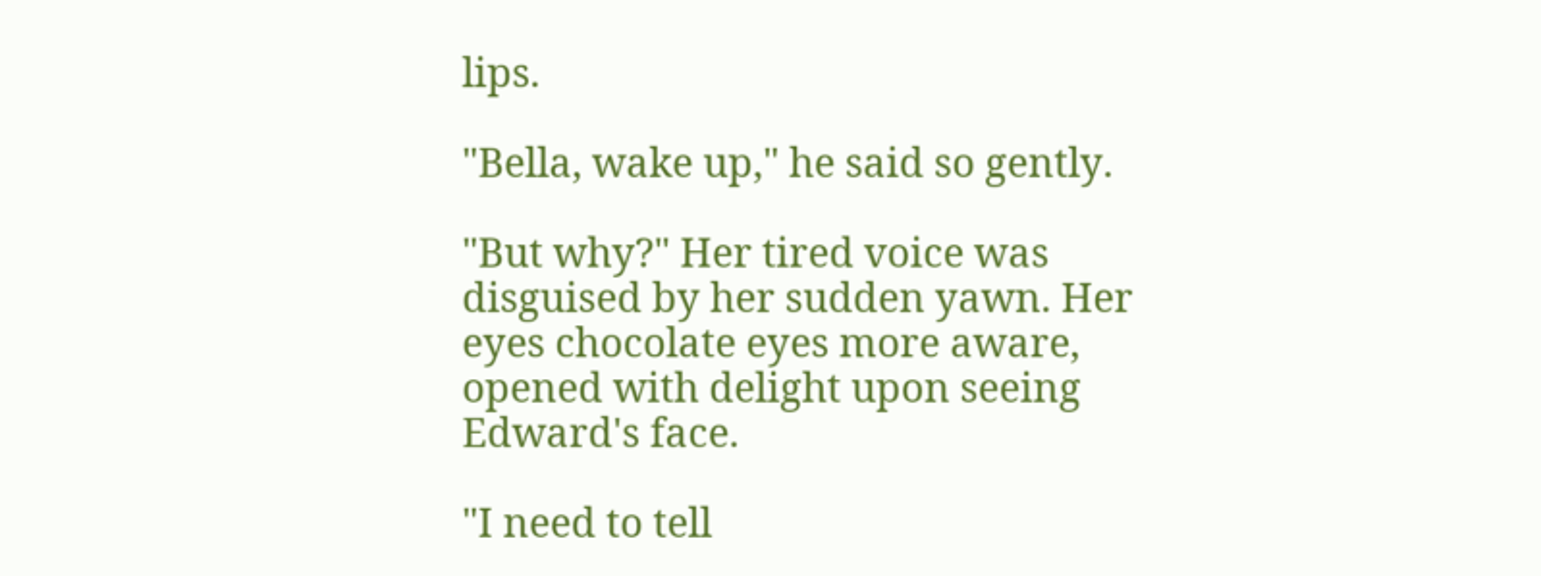lips.

"Bella, wake up," he said so gently.

"But why?" Her tired voice was disguised by her sudden yawn. Her eyes chocolate eyes more aware, opened with delight upon seeing Edward's face.

"I need to tell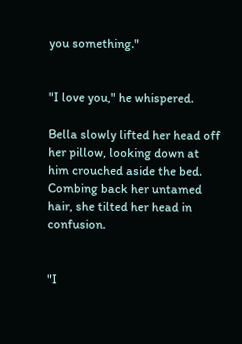you something."


"I love you," he whispered.

Bella slowly lifted her head off her pillow, looking down at him crouched aside the bed. Combing back her untamed hair, she tilted her head in confusion.


"I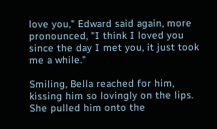love you," Edward said again, more pronounced, "I think I loved you since the day I met you, it just took me a while."

Smiling, Bella reached for him, kissing him so lovingly on the lips. She pulled him onto the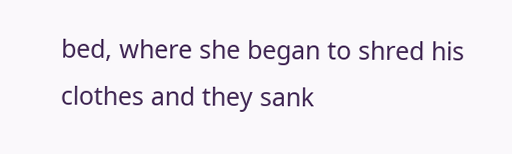bed, where she began to shred his clothes and they sank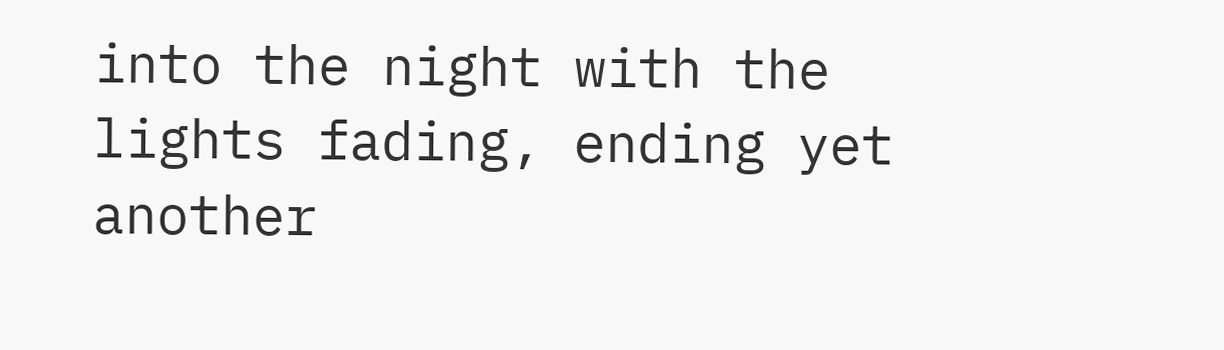into the night with the lights fading, ending yet another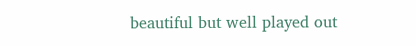beautiful but well played out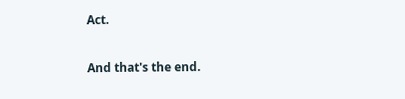Act.

And that's the end.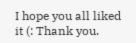I hope you all liked it (: Thank you.